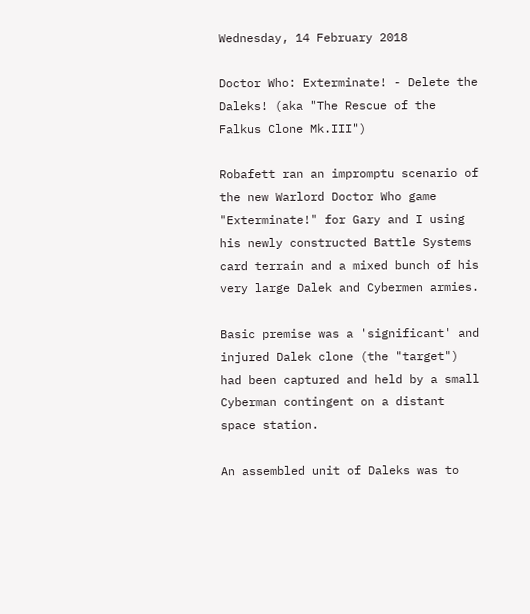Wednesday, 14 February 2018

Doctor Who: Exterminate! - Delete the Daleks! (aka "The Rescue of the Falkus Clone Mk.III")

Robafett ran an impromptu scenario of the new Warlord Doctor Who game "Exterminate!" for Gary and I using his newly constructed Battle Systems card terrain and a mixed bunch of his very large Dalek and Cybermen armies.

Basic premise was a 'significant' and injured Dalek clone (the "target") had been captured and held by a small Cyberman contingent on a distant space station.

An assembled unit of Daleks was to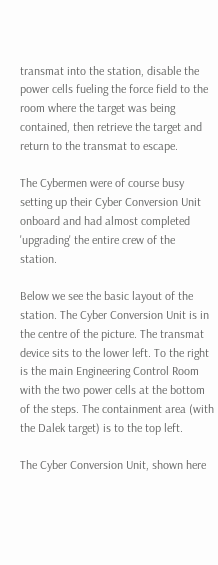transmat into the station, disable the power cells fueling the force field to the room where the target was being contained, then retrieve the target and return to the transmat to escape.

The Cybermen were of course busy setting up their Cyber Conversion Unit onboard and had almost completed 'upgrading' the entire crew of the station.

Below we see the basic layout of the station. The Cyber Conversion Unit is in the centre of the picture. The transmat device sits to the lower left. To the right is the main Engineering Control Room with the two power cells at the bottom of the steps. The containment area (with the Dalek target) is to the top left.

The Cyber Conversion Unit, shown here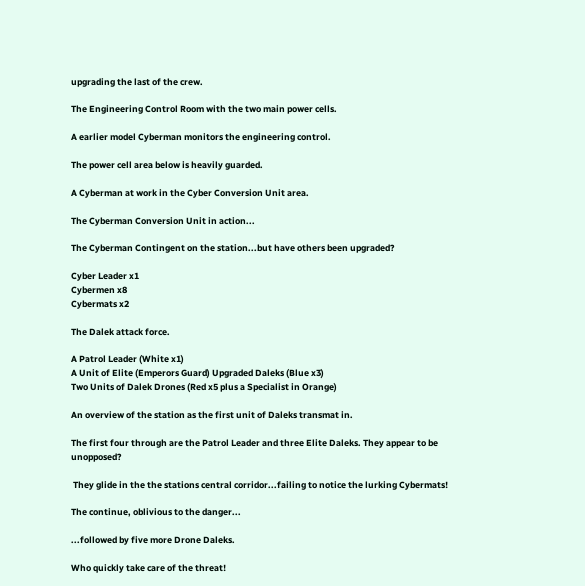upgrading the last of the crew.

The Engineering Control Room with the two main power cells.

A earlier model Cyberman monitors the engineering control.

The power cell area below is heavily guarded.

A Cyberman at work in the Cyber Conversion Unit area.

The Cyberman Conversion Unit in action...

The Cyberman Contingent on the station...but have others been upgraded?

Cyber Leader x1
Cybermen x8
Cybermats x2

The Dalek attack force.

A Patrol Leader (White x1)
A Unit of Elite (Emperors Guard) Upgraded Daleks (Blue x3)
Two Units of Dalek Drones (Red x5 plus a Specialist in Orange)

An overview of the station as the first unit of Daleks transmat in.

The first four through are the Patrol Leader and three Elite Daleks. They appear to be unopposed?

 They glide in the the stations central corridor...failing to notice the lurking Cybermats!

The continue, oblivious to the danger...

...followed by five more Drone Daleks.

Who quickly take care of the threat!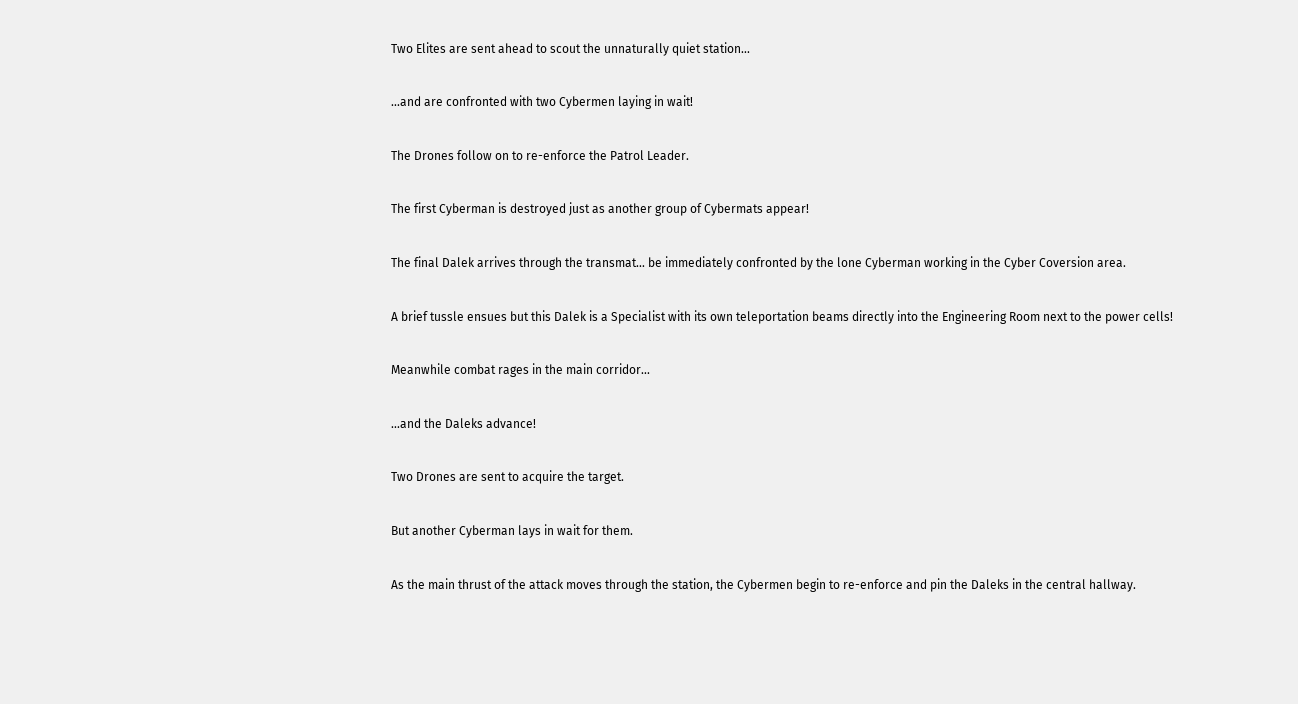Two Elites are sent ahead to scout the unnaturally quiet station...

...and are confronted with two Cybermen laying in wait!

The Drones follow on to re-enforce the Patrol Leader.

The first Cyberman is destroyed just as another group of Cybermats appear!

The final Dalek arrives through the transmat... be immediately confronted by the lone Cyberman working in the Cyber Coversion area.

A brief tussle ensues but this Dalek is a Specialist with its own teleportation beams directly into the Engineering Room next to the power cells!

Meanwhile combat rages in the main corridor...

...and the Daleks advance!

Two Drones are sent to acquire the target.

But another Cyberman lays in wait for them.

As the main thrust of the attack moves through the station, the Cybermen begin to re-enforce and pin the Daleks in the central hallway.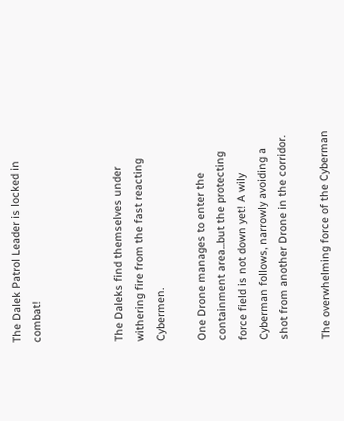The Dalek Patrol Leader is locked in combat!



The Daleks find themselves under withering fire from the fast reacting Cybermen.

One Drone manages to enter the containment area...but the protecting force field is not down yet! A wily Cyberman follows, narrowly avoiding a shot from another Drone in the corridor.

The overwhelming force of the Cyberman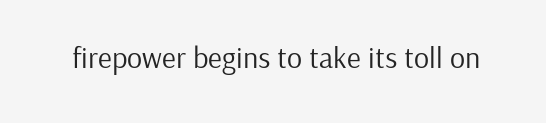firepower begins to take its toll on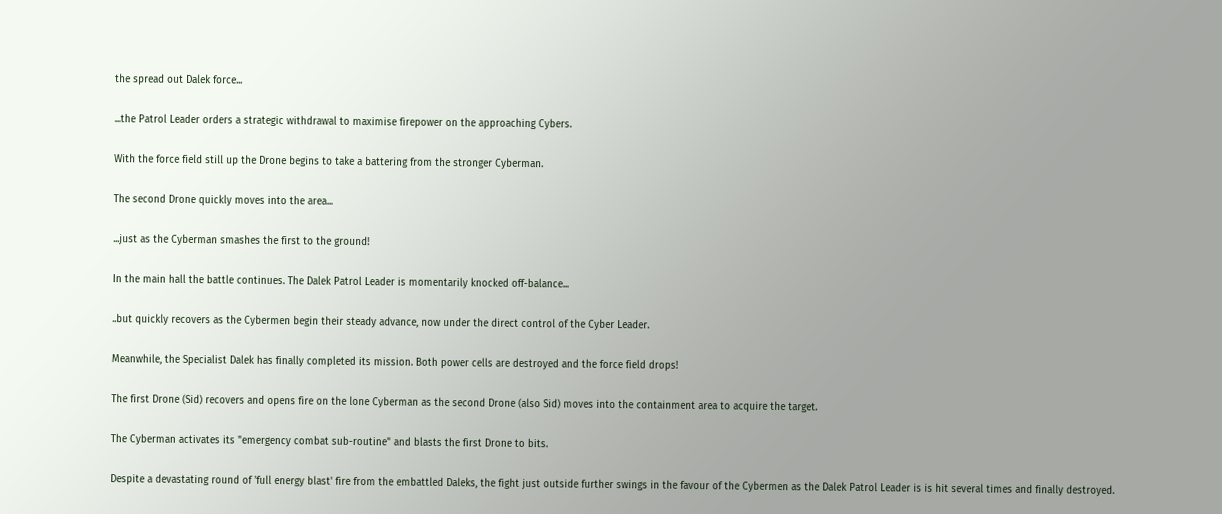the spread out Dalek force...

...the Patrol Leader orders a strategic withdrawal to maximise firepower on the approaching Cybers.

With the force field still up the Drone begins to take a battering from the stronger Cyberman.

The second Drone quickly moves into the area...

...just as the Cyberman smashes the first to the ground!

In the main hall the battle continues. The Dalek Patrol Leader is momentarily knocked off-balance...

..but quickly recovers as the Cybermen begin their steady advance, now under the direct control of the Cyber Leader.

Meanwhile, the Specialist Dalek has finally completed its mission. Both power cells are destroyed and the force field drops!

The first Drone (Sid) recovers and opens fire on the lone Cyberman as the second Drone (also Sid) moves into the containment area to acquire the target.

The Cyberman activates its "emergency combat sub-routine" and blasts the first Drone to bits.

Despite a devastating round of 'full energy blast' fire from the embattled Daleks, the fight just outside further swings in the favour of the Cybermen as the Dalek Patrol Leader is is hit several times and finally destroyed.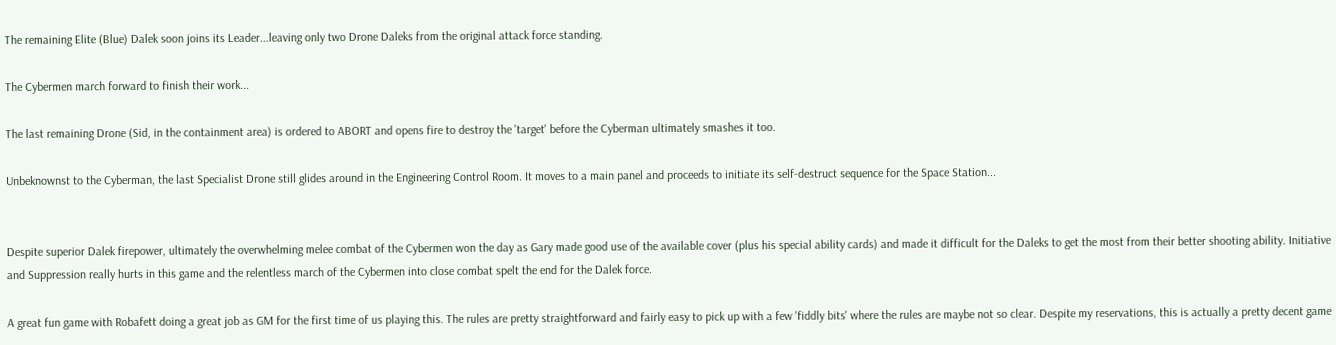The remaining Elite (Blue) Dalek soon joins its Leader...leaving only two Drone Daleks from the original attack force standing.

The Cybermen march forward to finish their work...

The last remaining Drone (Sid, in the containment area) is ordered to ABORT and opens fire to destroy the 'target' before the Cyberman ultimately smashes it too.

Unbeknownst to the Cyberman, the last Specialist Drone still glides around in the Engineering Control Room. It moves to a main panel and proceeds to initiate its self-destruct sequence for the Space Station...


Despite superior Dalek firepower, ultimately the overwhelming melee combat of the Cybermen won the day as Gary made good use of the available cover (plus his special ability cards) and made it difficult for the Daleks to get the most from their better shooting ability. Initiative and Suppression really hurts in this game and the relentless march of the Cybermen into close combat spelt the end for the Dalek force.

A great fun game with Robafett doing a great job as GM for the first time of us playing this. The rules are pretty straightforward and fairly easy to pick up with a few 'fiddly bits' where the rules are maybe not so clear. Despite my reservations, this is actually a pretty decent game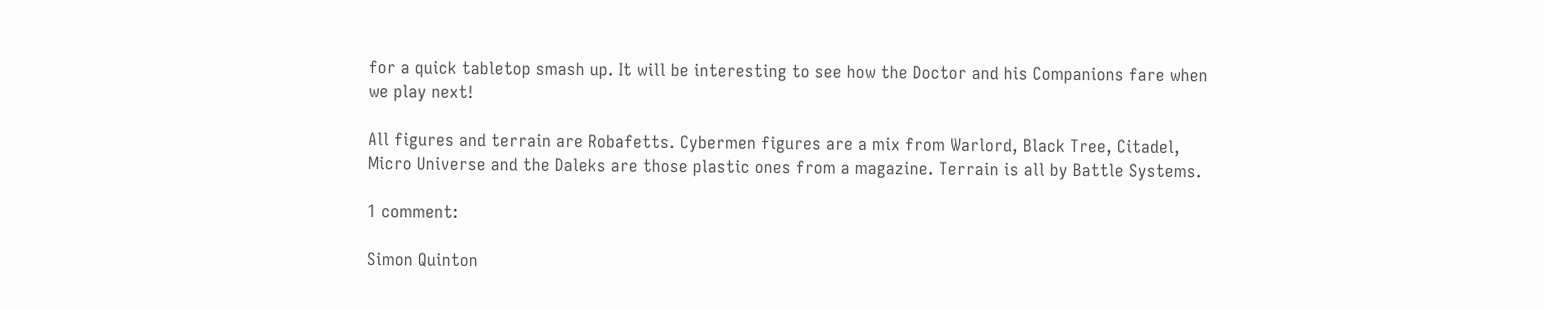for a quick tabletop smash up. It will be interesting to see how the Doctor and his Companions fare when we play next!

All figures and terrain are Robafetts. Cybermen figures are a mix from Warlord, Black Tree, Citadel, Micro Universe and the Daleks are those plastic ones from a magazine. Terrain is all by Battle Systems.

1 comment:

Simon Quinton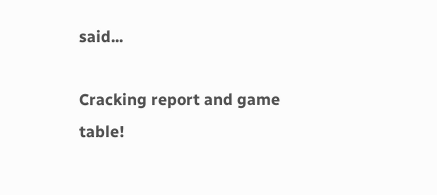said...

Cracking report and game table!